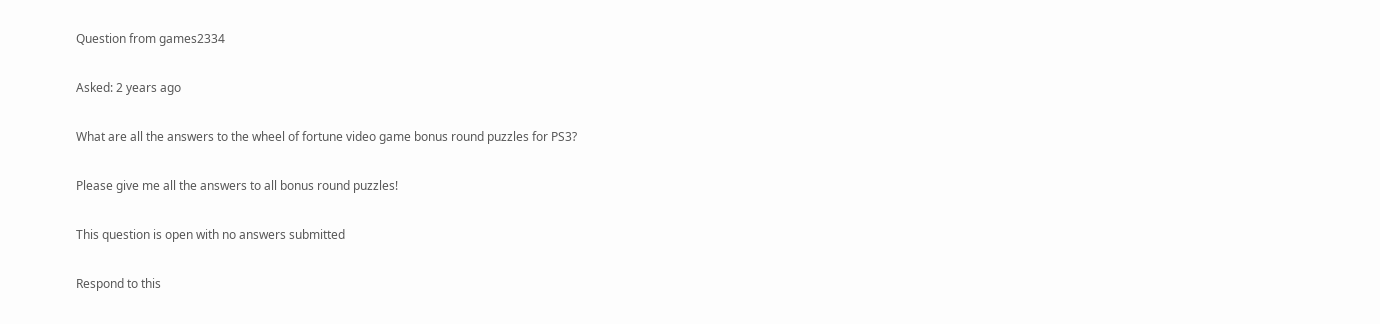Question from games2334

Asked: 2 years ago

What are all the answers to the wheel of fortune video game bonus round puzzles for PS3?

Please give me all the answers to all bonus round puzzles!

This question is open with no answers submitted

Respond to this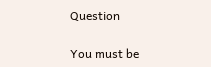Question

You must be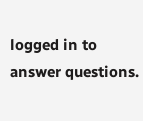logged in to answer questions.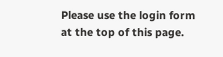Please use the login form at the top of this page.